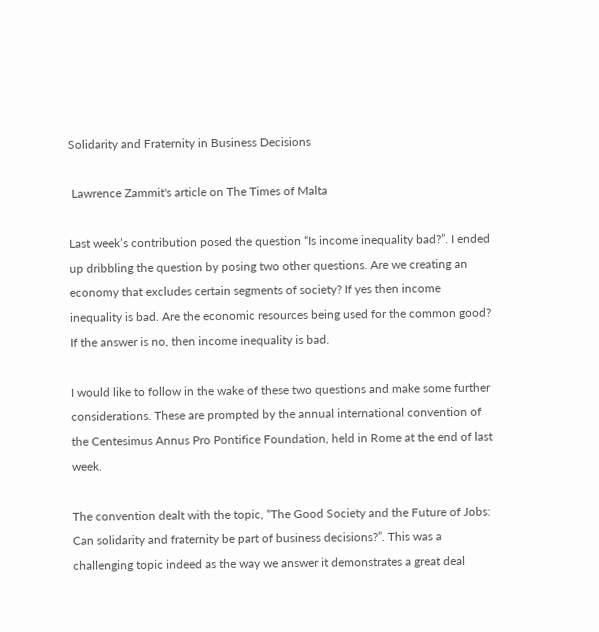Solidarity and Fraternity in Business Decisions

 Lawrence Zammit's article on The Times of Malta

Last week’s contribution posed the question “Is income inequality bad?”. I ended up dribbling the question by posing two other questions. Are we creating an economy that excludes certain segments of society? If yes then income inequality is bad. Are the economic resources being used for the common good? If the answer is no, then income inequality is bad.

I would like to follow in the wake of these two questions and make some further considerations. These are prompted by the annual international convention of the Centesimus Annus Pro Pontifice Foundation, held in Rome at the end of last week.

The convention dealt with the topic, “The Good Society and the Future of Jobs: Can solidarity and fraternity be part of business decisions?”. This was a challenging topic indeed as the way we answer it demonstrates a great deal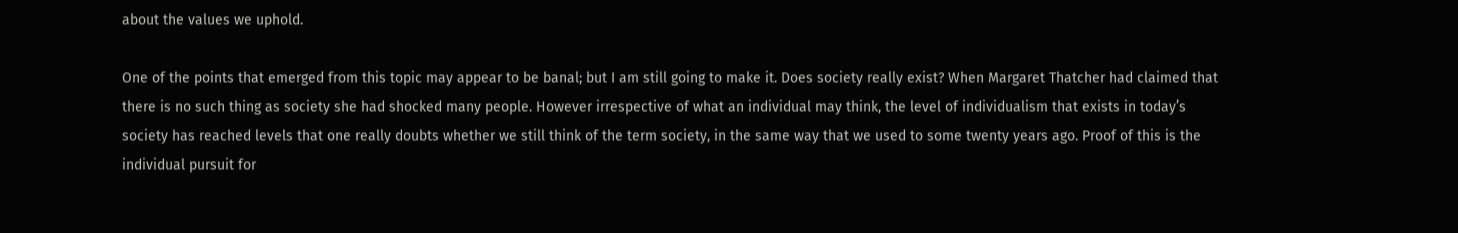about the values we uphold.

One of the points that emerged from this topic may appear to be banal; but I am still going to make it. Does society really exist? When Margaret Thatcher had claimed that there is no such thing as society she had shocked many people. However irrespective of what an individual may think, the level of individualism that exists in today’s society has reached levels that one really doubts whether we still think of the term society, in the same way that we used to some twenty years ago. Proof of this is the individual pursuit for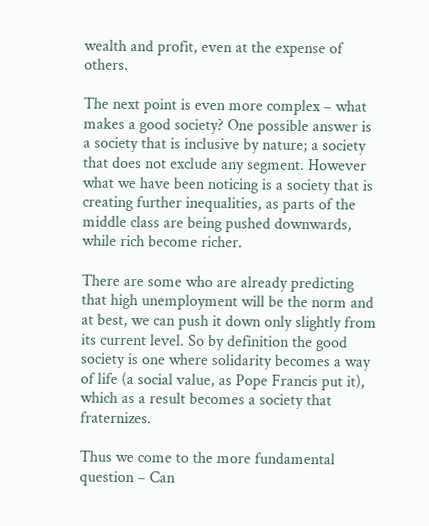wealth and profit, even at the expense of others.

The next point is even more complex – what makes a good society? One possible answer is a society that is inclusive by nature; a society that does not exclude any segment. However what we have been noticing is a society that is creating further inequalities, as parts of the middle class are being pushed downwards, while rich become richer.

There are some who are already predicting that high unemployment will be the norm and at best, we can push it down only slightly from its current level. So by definition the good society is one where solidarity becomes a way of life (a social value, as Pope Francis put it), which as a result becomes a society that fraternizes.

Thus we come to the more fundamental question – Can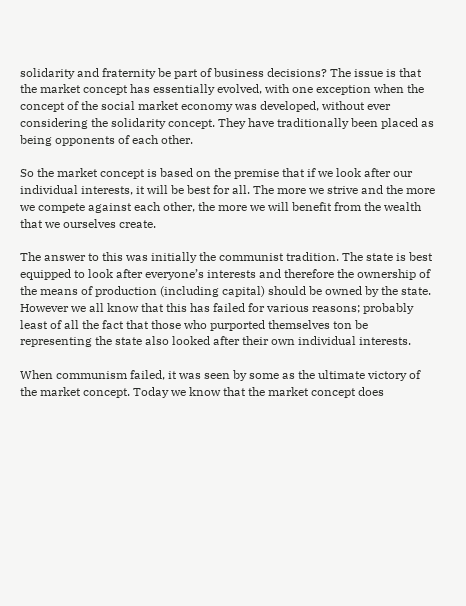solidarity and fraternity be part of business decisions? The issue is that the market concept has essentially evolved, with one exception when the concept of the social market economy was developed, without ever considering the solidarity concept. They have traditionally been placed as being opponents of each other.

So the market concept is based on the premise that if we look after our individual interests, it will be best for all. The more we strive and the more we compete against each other, the more we will benefit from the wealth that we ourselves create.

The answer to this was initially the communist tradition. The state is best equipped to look after everyone’s interests and therefore the ownership of the means of production (including capital) should be owned by the state. However we all know that this has failed for various reasons; probably least of all the fact that those who purported themselves ton be representing the state also looked after their own individual interests.

When communism failed, it was seen by some as the ultimate victory of the market concept. Today we know that the market concept does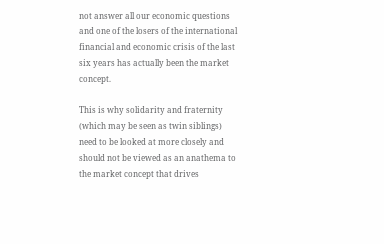not answer all our economic questions and one of the losers of the international financial and economic crisis of the last six years has actually been the market concept.

This is why solidarity and fraternity (which may be seen as twin siblings) need to be looked at more closely and should not be viewed as an anathema to the market concept that drives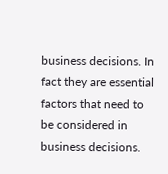business decisions. In fact they are essential factors that need to be considered in business decisions.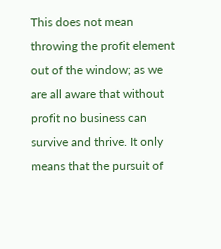This does not mean throwing the profit element out of the window; as we are all aware that without profit no business can survive and thrive. It only means that the pursuit of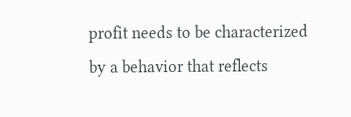profit needs to be characterized by a behavior that reflects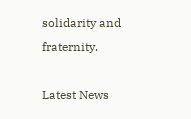solidarity and fraternity.

Latest News